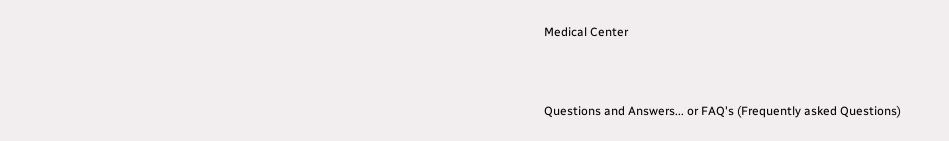Medical Center



Questions and Answers... or FAQ's (Frequently asked Questions)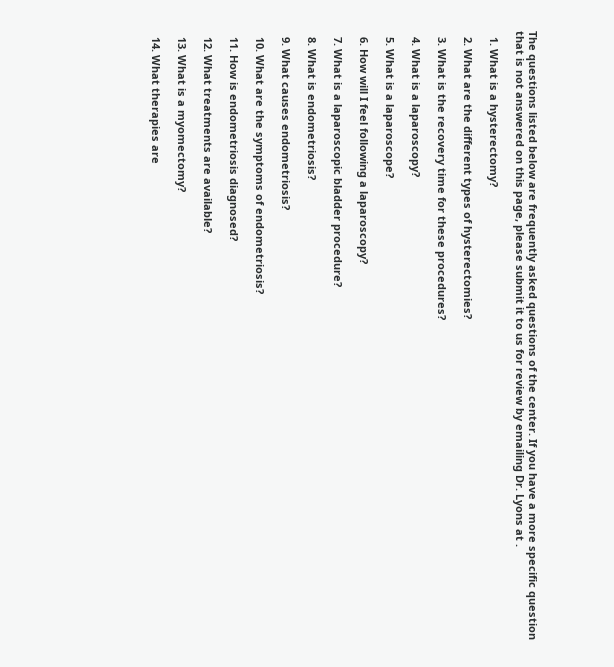The questions listed below are frequently asked questions of the center. If you have a more specific question that is not answered on this page, please submit it to us for review by emailing Dr. Lyons at .

  1. What is a hysterectomy?

  2. What are the different types of hysterectomies?

  3. What is the recovery time for these procedures?

  4. What is a laparoscopy?

  5. What is a laparoscope?

  6. How will I feel following a laparoscopy?

  7. What is a laparoscopic bladder procedure?

  8. What is endometriosis?

  9. What causes endometriosis?

  10. What are the symptoms of endometriosis?

  11. How is endometriosis diagnosed?

  12. What treatments are available?

  13. What is a myomectomy?

  14. What therapies are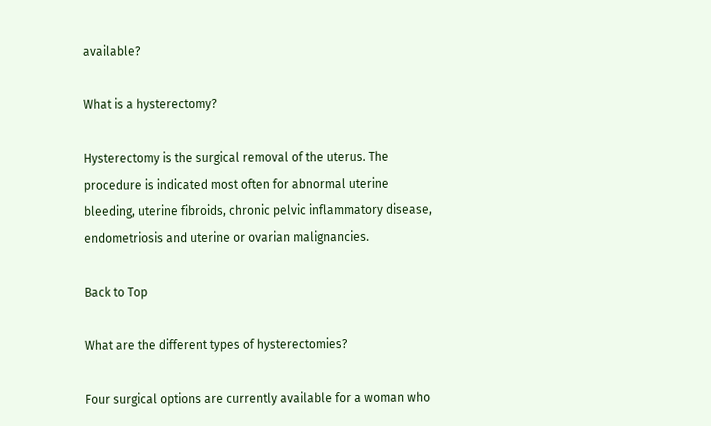available?

What is a hysterectomy?

Hysterectomy is the surgical removal of the uterus. The procedure is indicated most often for abnormal uterine bleeding, uterine fibroids, chronic pelvic inflammatory disease, endometriosis and uterine or ovarian malignancies.

Back to Top

What are the different types of hysterectomies?

Four surgical options are currently available for a woman who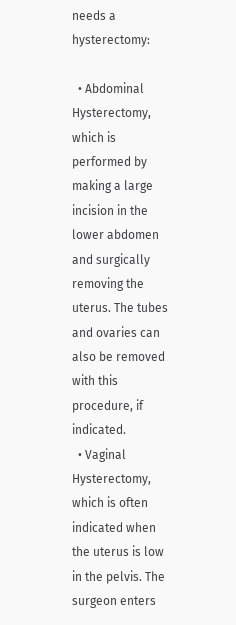needs a hysterectomy:

  • Abdominal Hysterectomy, which is performed by making a large incision in the lower abdomen and surgically removing the uterus. The tubes and ovaries can also be removed with this procedure, if indicated.
  • Vaginal Hysterectomy, which is often indicated when the uterus is low in the pelvis. The surgeon enters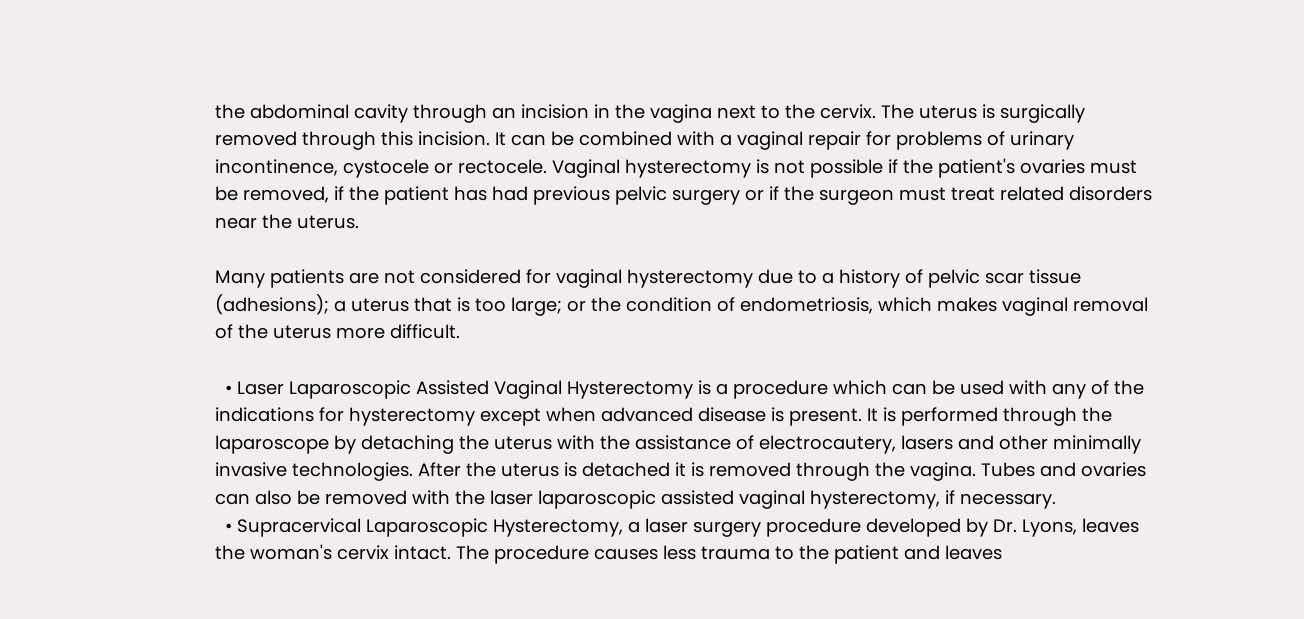the abdominal cavity through an incision in the vagina next to the cervix. The uterus is surgically removed through this incision. It can be combined with a vaginal repair for problems of urinary incontinence, cystocele or rectocele. Vaginal hysterectomy is not possible if the patient's ovaries must be removed, if the patient has had previous pelvic surgery or if the surgeon must treat related disorders near the uterus.

Many patients are not considered for vaginal hysterectomy due to a history of pelvic scar tissue (adhesions); a uterus that is too large; or the condition of endometriosis, which makes vaginal removal of the uterus more difficult.

  • Laser Laparoscopic Assisted Vaginal Hysterectomy is a procedure which can be used with any of the indications for hysterectomy except when advanced disease is present. It is performed through the laparoscope by detaching the uterus with the assistance of electrocautery, lasers and other minimally invasive technologies. After the uterus is detached it is removed through the vagina. Tubes and ovaries can also be removed with the laser laparoscopic assisted vaginal hysterectomy, if necessary.
  • Supracervical Laparoscopic Hysterectomy, a laser surgery procedure developed by Dr. Lyons, leaves the woman's cervix intact. The procedure causes less trauma to the patient and leaves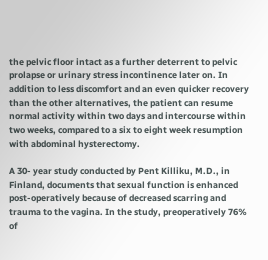the pelvic floor intact as a further deterrent to pelvic prolapse or urinary stress incontinence later on. In addition to less discomfort and an even quicker recovery than the other alternatives, the patient can resume normal activity within two days and intercourse within two weeks, compared to a six to eight week resumption with abdominal hysterectomy.

A 30- year study conducted by Pent Killiku, M.D., in Finland, documents that sexual function is enhanced post-operatively because of decreased scarring and trauma to the vagina. In the study, preoperatively 76% of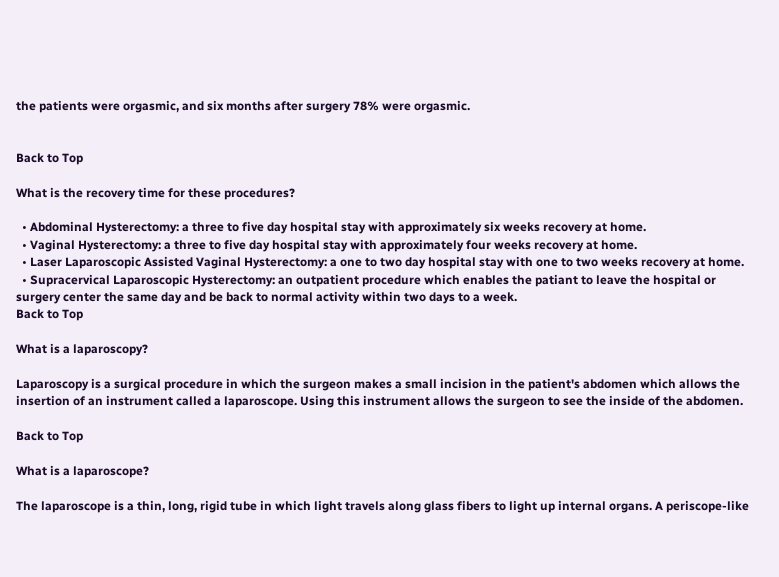the patients were orgasmic, and six months after surgery 78% were orgasmic.


Back to Top

What is the recovery time for these procedures?

  • Abdominal Hysterectomy: a three to five day hospital stay with approximately six weeks recovery at home.
  • Vaginal Hysterectomy: a three to five day hospital stay with approximately four weeks recovery at home.
  • Laser Laparoscopic Assisted Vaginal Hysterectomy: a one to two day hospital stay with one to two weeks recovery at home.
  • Supracervical Laparoscopic Hysterectomy: an outpatient procedure which enables the patiant to leave the hospital or surgery center the same day and be back to normal activity within two days to a week.
Back to Top

What is a laparoscopy?

Laparoscopy is a surgical procedure in which the surgeon makes a small incision in the patient's abdomen which allows the insertion of an instrument called a laparoscope. Using this instrument allows the surgeon to see the inside of the abdomen.

Back to Top

What is a laparoscope?

The laparoscope is a thin, long, rigid tube in which light travels along glass fibers to light up internal organs. A periscope-like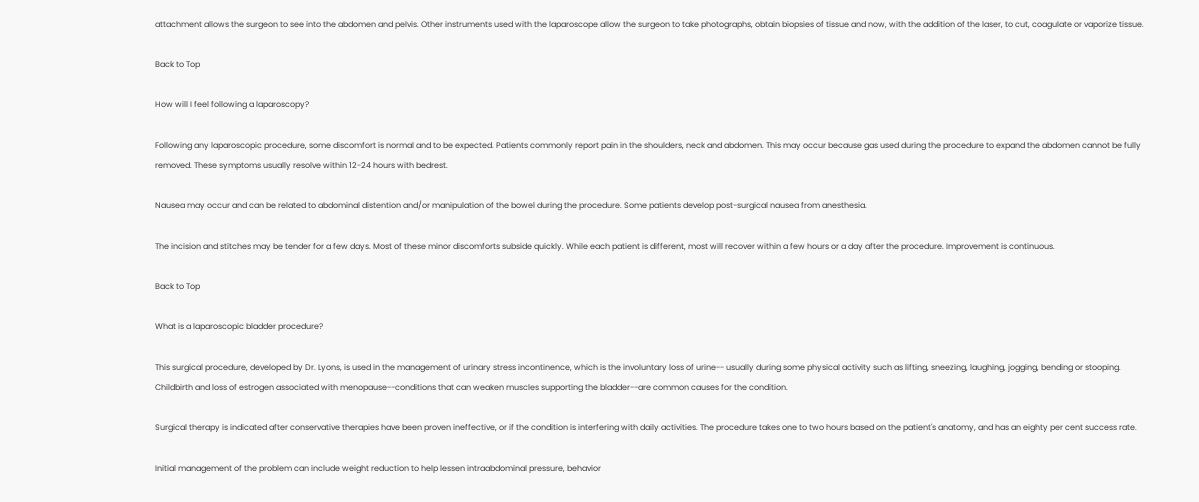attachment allows the surgeon to see into the abdomen and pelvis. Other instruments used with the laparoscope allow the surgeon to take photographs, obtain biopsies of tissue and now, with the addition of the laser, to cut, coagulate or vaporize tissue.

Back to Top

How will I feel following a laparoscopy?

Following any laparoscopic procedure, some discomfort is normal and to be expected. Patients commonly report pain in the shoulders, neck and abdomen. This may occur because gas used during the procedure to expand the abdomen cannot be fully removed. These symptoms usually resolve within 12-24 hours with bedrest.

Nausea may occur and can be related to abdominal distention and/or manipulation of the bowel during the procedure. Some patients develop post-surgical nausea from anesthesia.

The incision and stitches may be tender for a few days. Most of these minor discomforts subside quickly. While each patient is different, most will recover within a few hours or a day after the procedure. Improvement is continuous.

Back to Top

What is a laparoscopic bladder procedure?

This surgical procedure, developed by Dr. Lyons, is used in the management of urinary stress incontinence, which is the involuntary loss of urine-- usually during some physical activity such as lifting, sneezing, laughing, jogging, bending or stooping. Childbirth and loss of estrogen associated with menopause--conditions that can weaken muscles supporting the bladder--are common causes for the condition.

Surgical therapy is indicated after conservative therapies have been proven ineffective, or if the condition is interfering with daily activities. The procedure takes one to two hours based on the patient's anatomy, and has an eighty per cent success rate.

Initial management of the problem can include weight reduction to help lessen intraabdominal pressure, behavior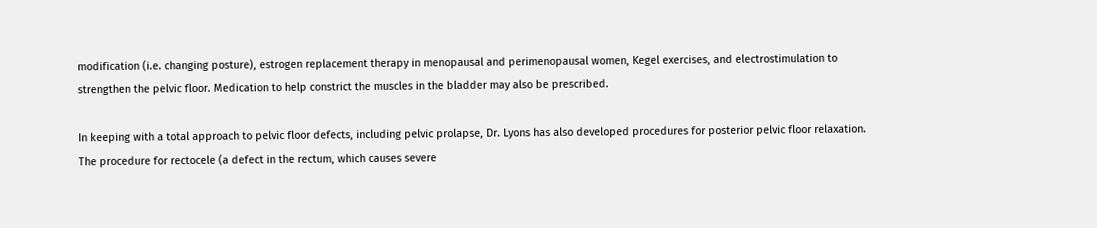modification (i.e. changing posture), estrogen replacement therapy in menopausal and perimenopausal women, Kegel exercises, and electrostimulation to strengthen the pelvic floor. Medication to help constrict the muscles in the bladder may also be prescribed.

In keeping with a total approach to pelvic floor defects, including pelvic prolapse, Dr. Lyons has also developed procedures for posterior pelvic floor relaxation. The procedure for rectocele (a defect in the rectum, which causes severe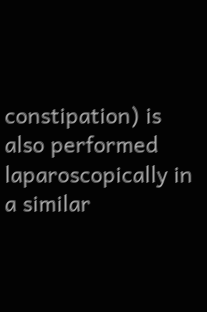constipation) is also performed laparoscopically in a similar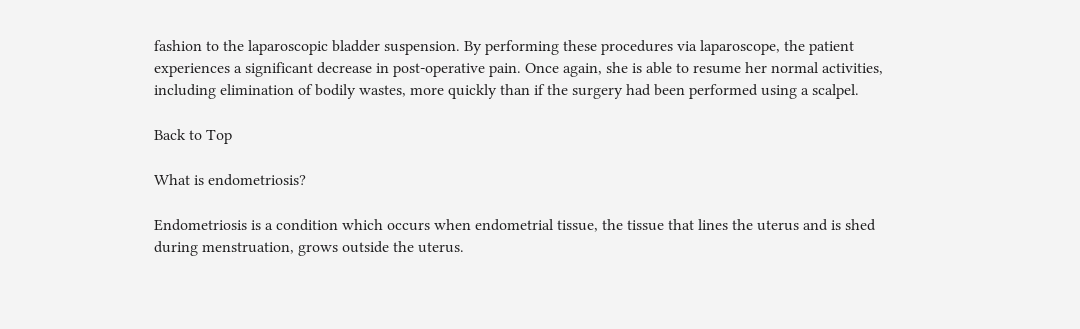fashion to the laparoscopic bladder suspension. By performing these procedures via laparoscope, the patient experiences a significant decrease in post-operative pain. Once again, she is able to resume her normal activities, including elimination of bodily wastes, more quickly than if the surgery had been performed using a scalpel.

Back to Top

What is endometriosis?

Endometriosis is a condition which occurs when endometrial tissue, the tissue that lines the uterus and is shed during menstruation, grows outside the uterus.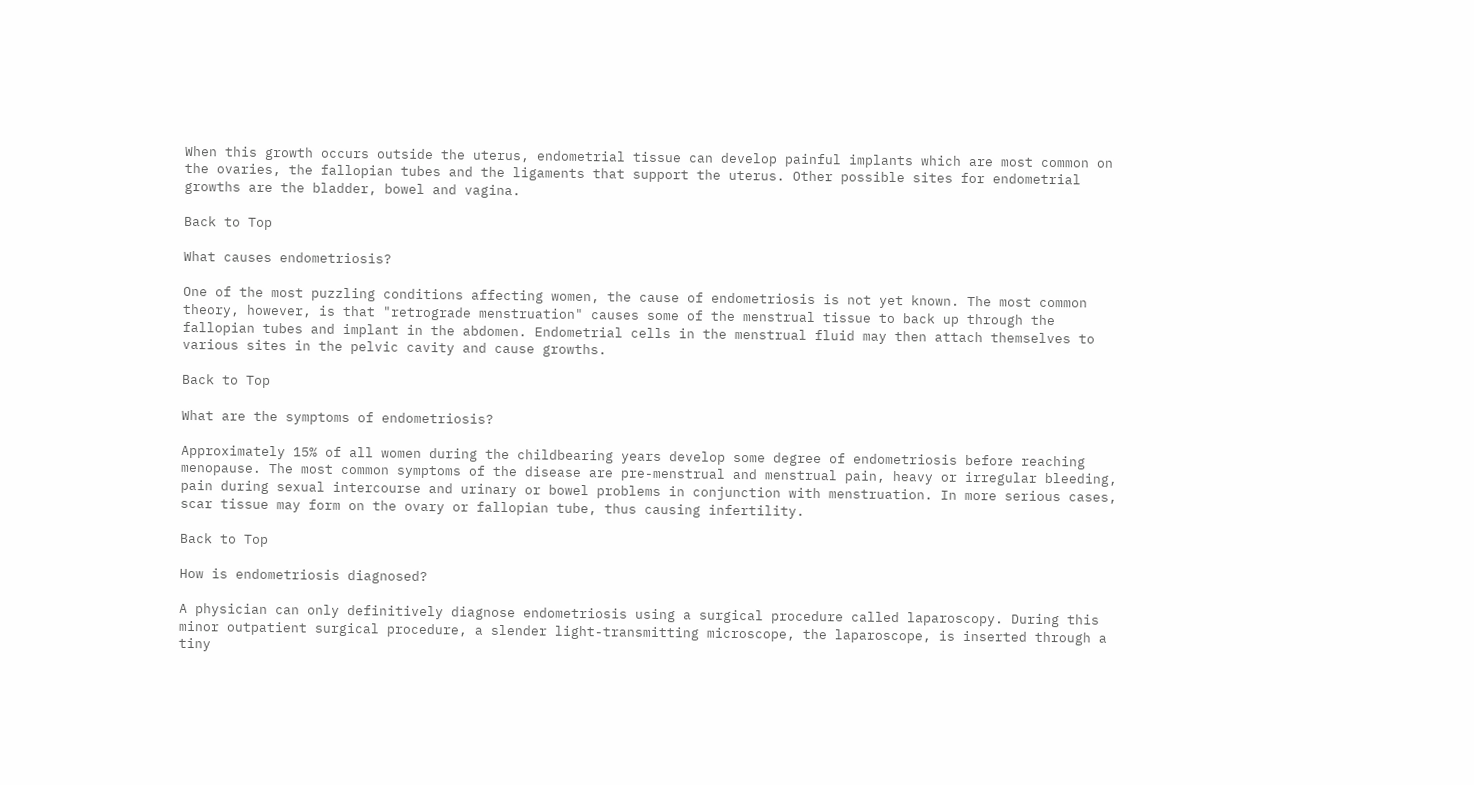When this growth occurs outside the uterus, endometrial tissue can develop painful implants which are most common on the ovaries, the fallopian tubes and the ligaments that support the uterus. Other possible sites for endometrial growths are the bladder, bowel and vagina.

Back to Top

What causes endometriosis?

One of the most puzzling conditions affecting women, the cause of endometriosis is not yet known. The most common theory, however, is that "retrograde menstruation" causes some of the menstrual tissue to back up through the fallopian tubes and implant in the abdomen. Endometrial cells in the menstrual fluid may then attach themselves to various sites in the pelvic cavity and cause growths.

Back to Top

What are the symptoms of endometriosis?

Approximately 15% of all women during the childbearing years develop some degree of endometriosis before reaching menopause. The most common symptoms of the disease are pre-menstrual and menstrual pain, heavy or irregular bleeding, pain during sexual intercourse and urinary or bowel problems in conjunction with menstruation. In more serious cases, scar tissue may form on the ovary or fallopian tube, thus causing infertility.

Back to Top

How is endometriosis diagnosed?

A physician can only definitively diagnose endometriosis using a surgical procedure called laparoscopy. During this minor outpatient surgical procedure, a slender light-transmitting microscope, the laparoscope, is inserted through a tiny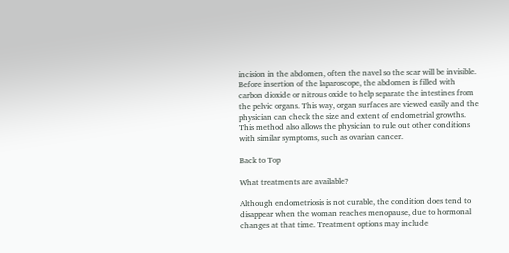incision in the abdomen, often the navel so the scar will be invisible. Before insertion of the laparoscope, the abdomen is filled with carbon dioxide or nitrous oxide to help separate the intestines from the pelvic organs. This way, organ surfaces are viewed easily and the physician can check the size and extent of endometrial growths. This method also allows the physician to rule out other conditions with similar symptoms, such as ovarian cancer.

Back to Top

What treatments are available?

Although endometriosis is not curable, the condition does tend to disappear when the woman reaches menopause, due to hormonal changes at that time. Treatment options may include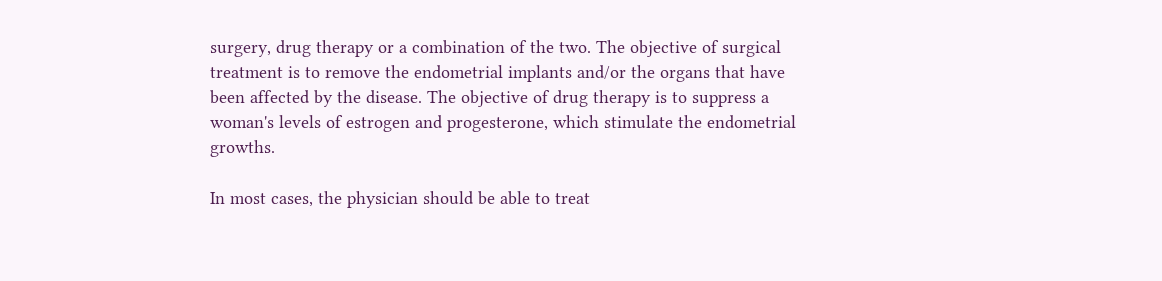surgery, drug therapy or a combination of the two. The objective of surgical treatment is to remove the endometrial implants and/or the organs that have been affected by the disease. The objective of drug therapy is to suppress a woman's levels of estrogen and progesterone, which stimulate the endometrial growths.

In most cases, the physician should be able to treat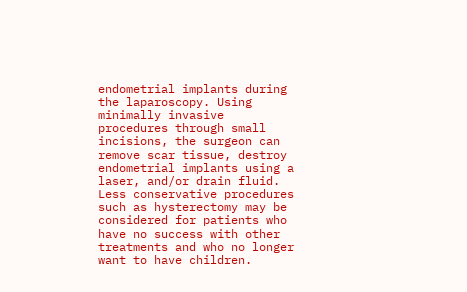endometrial implants during the laparoscopy. Using minimally invasive procedures through small incisions, the surgeon can remove scar tissue, destroy endometrial implants using a laser, and/or drain fluid. Less conservative procedures such as hysterectomy may be considered for patients who have no success with other treatments and who no longer want to have children.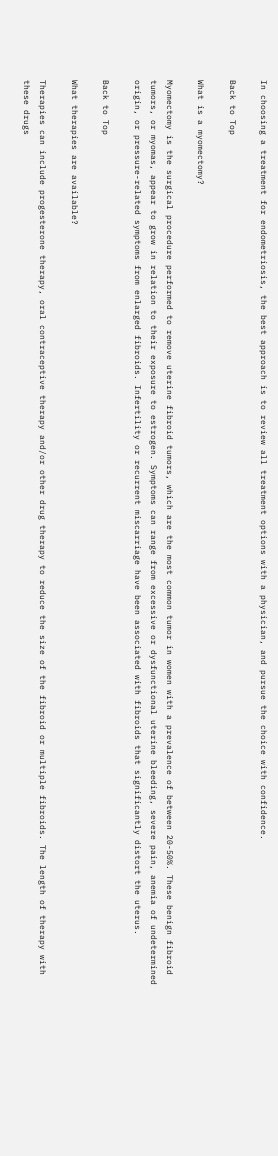In choosing a treatment for endometriosis, the best approach is to review all treatment options with a physician, and pursue the choice with confidence.

Back to Top

What is a myomectomy?

Myomectomy is the surgical procedure performed to remove uterine fibroid tumors, which are the most common tumor in women with a prevalence of between 20-50%. These benign fibroid tumors, or myomas, appear to grow in relation to their exposure to estrogen. Symptoms can range from excessive or dysfunctional uterine bleeding, severe pain, anemia of undetermined origin, or pressure-related symptoms from enlarged fibroids. Infertility or recurrent miscarriage have been associated with fibroids that significantly distort the uterus.

Back to Top

What therapies are available?

Therapies can include progesterone therapy, oral contraceptive therapy and/or other drug therapy to reduce the size of the fibroid or multiple fibroids. The length of therapy with these drugs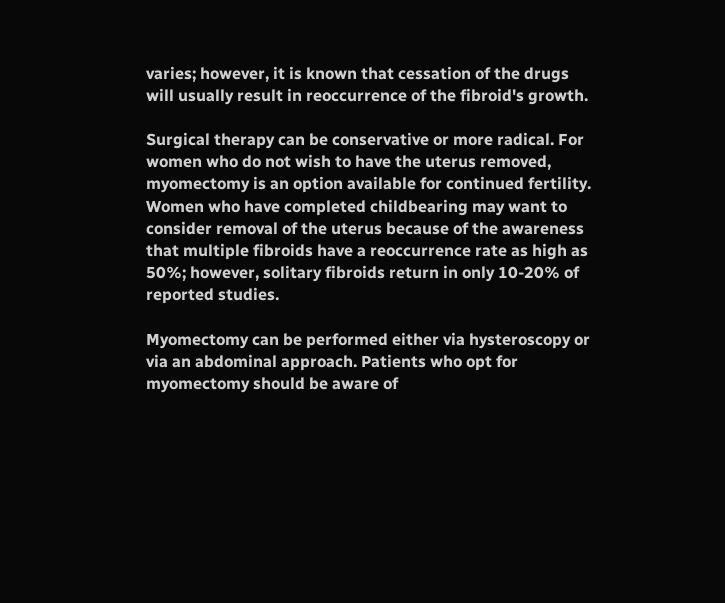varies; however, it is known that cessation of the drugs will usually result in reoccurrence of the fibroid's growth.

Surgical therapy can be conservative or more radical. For women who do not wish to have the uterus removed, myomectomy is an option available for continued fertility. Women who have completed childbearing may want to consider removal of the uterus because of the awareness that multiple fibroids have a reoccurrence rate as high as 50%; however, solitary fibroids return in only 10-20% of reported studies.

Myomectomy can be performed either via hysteroscopy or via an abdominal approach. Patients who opt for myomectomy should be aware of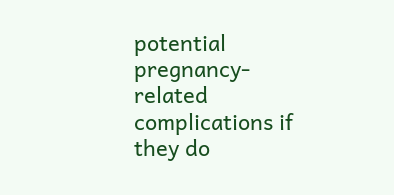potential pregnancy-related complications if they do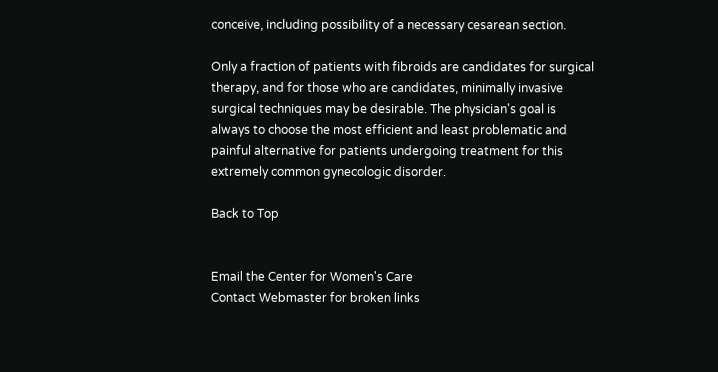conceive, including possibility of a necessary cesarean section.

Only a fraction of patients with fibroids are candidates for surgical therapy, and for those who are candidates, minimally invasive surgical techniques may be desirable. The physician's goal is always to choose the most efficient and least problematic and painful alternative for patients undergoing treatment for this extremely common gynecologic disorder.

Back to Top


Email the Center for Women's Care
Contact Webmaster for broken links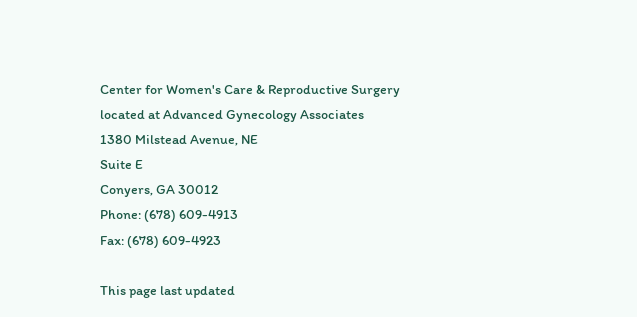Center for Women's Care & Reproductive Surgery
located at Advanced Gynecology Associates
1380 Milstead Avenue, NE
Suite E
Conyers, GA 30012
Phone: (678) 609-4913
Fax: (678) 609-4923

This page last updated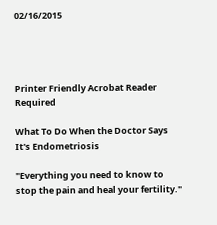02/16/2015




Printer Friendly Acrobat Reader Required

What To Do When the Doctor Says It's Endometriosis

"Everything you need to know to stop the pain and heal your fertility."